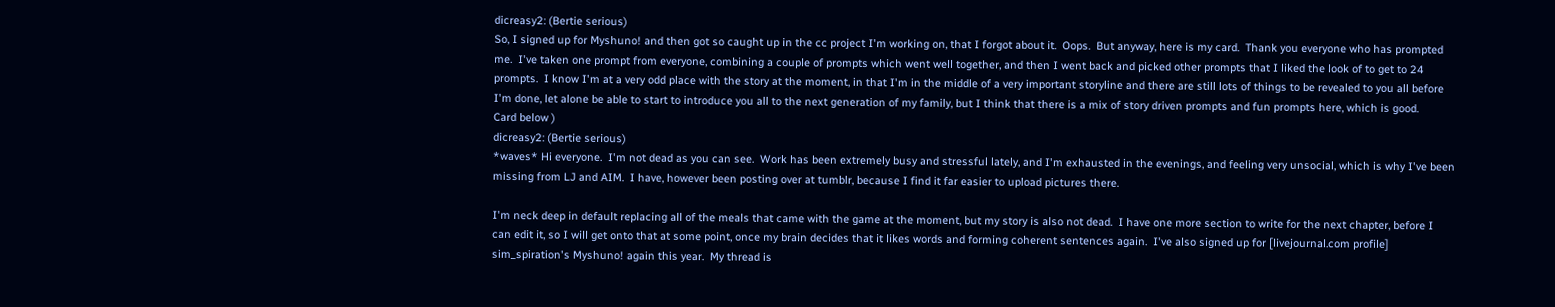dicreasy2: (Bertie serious)
So, I signed up for Myshuno! and then got so caught up in the cc project I'm working on, that I forgot about it.  Oops.  But anyway, here is my card.  Thank you everyone who has prompted me.  I've taken one prompt from everyone, combining a couple of prompts which went well together, and then I went back and picked other prompts that I liked the look of to get to 24 prompts.  I know I'm at a very odd place with the story at the moment, in that I'm in the middle of a very important storyline and there are still lots of things to be revealed to you all before I'm done, let alone be able to start to introduce you all to the next generation of my family, but I think that there is a mix of story driven prompts and fun prompts here, which is good.
Card below )
dicreasy2: (Bertie serious)
*waves* Hi everyone.  I'm not dead as you can see.  Work has been extremely busy and stressful lately, and I'm exhausted in the evenings, and feeling very unsocial, which is why I've been missing from LJ and AIM.  I have, however been posting over at tumblr, because I find it far easier to upload pictures there.

I'm neck deep in default replacing all of the meals that came with the game at the moment, but my story is also not dead.  I have one more section to write for the next chapter, before I can edit it, so I will get onto that at some point, once my brain decides that it likes words and forming coherent sentences again.  I've also signed up for [livejournal.com profile] sim_spiration's Myshuno! again this year.  My thread is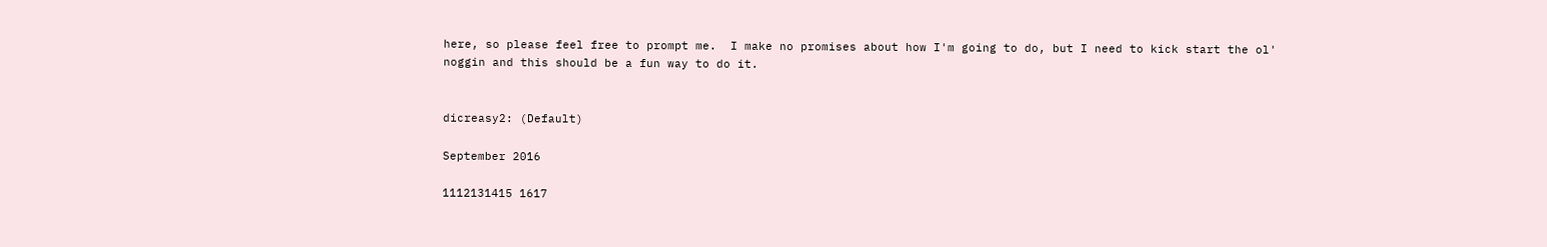here, so please feel free to prompt me.  I make no promises about how I'm going to do, but I need to kick start the ol' noggin and this should be a fun way to do it.


dicreasy2: (Default)

September 2016

1112131415 1617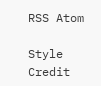RSS Atom

Style Credit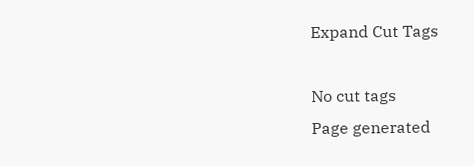Expand Cut Tags

No cut tags
Page generated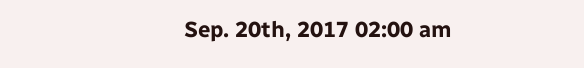Sep. 20th, 2017 02:00 am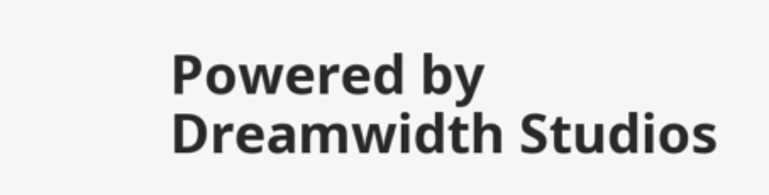Powered by Dreamwidth Studios